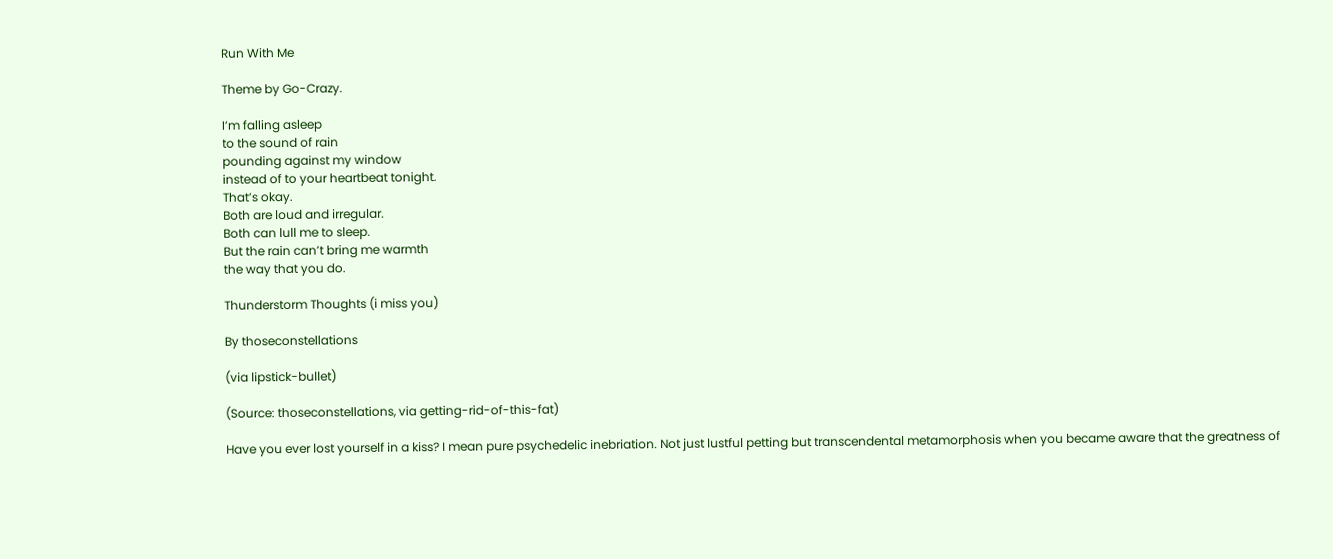Run With Me

Theme by Go-Crazy.

I’m falling asleep
to the sound of rain
pounding against my window
instead of to your heartbeat tonight.
That’s okay.
Both are loud and irregular.
Both can lull me to sleep.
But the rain can’t bring me warmth
the way that you do.

Thunderstorm Thoughts (i miss you)

By thoseconstellations

(via lipstick-bullet)

(Source: thoseconstellations, via getting-rid-of-this-fat)

Have you ever lost yourself in a kiss? I mean pure psychedelic inebriation. Not just lustful petting but transcendental metamorphosis when you became aware that the greatness of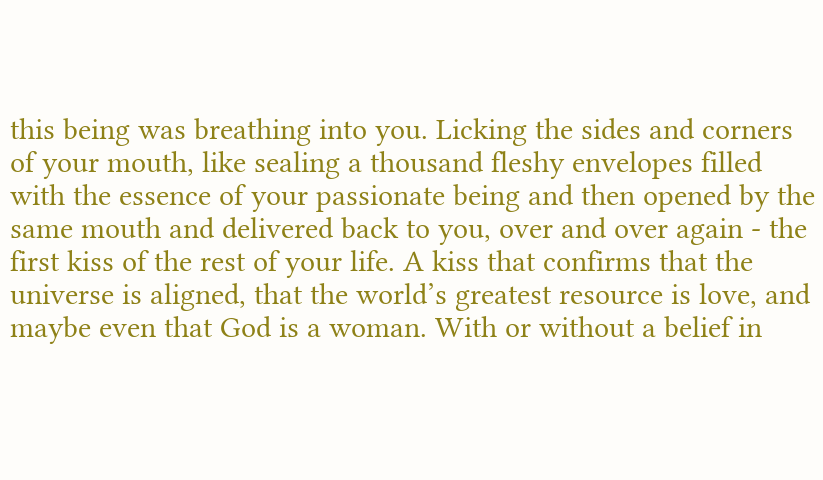this being was breathing into you. Licking the sides and corners of your mouth, like sealing a thousand fleshy envelopes filled with the essence of your passionate being and then opened by the same mouth and delivered back to you, over and over again - the first kiss of the rest of your life. A kiss that confirms that the universe is aligned, that the world’s greatest resource is love, and maybe even that God is a woman. With or without a belief in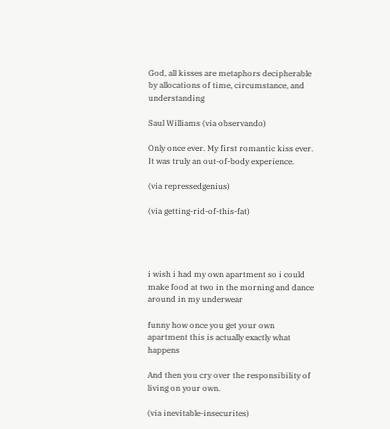God, all kisses are metaphors decipherable by allocations of time, circumstance, and understanding

Saul Williams (via observando)

Only once ever. My first romantic kiss ever. It was truly an out-of-body experience.

(via repressedgenius)

(via getting-rid-of-this-fat)




i wish i had my own apartment so i could make food at two in the morning and dance around in my underwear

funny how once you get your own apartment this is actually exactly what happens

And then you cry over the responsibility of living on your own.

(via inevitable-insecurites)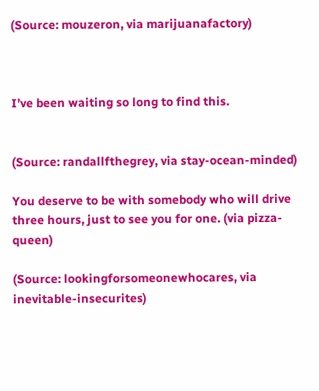(Source: mouzeron, via marijuanafactory)



I’ve been waiting so long to find this.


(Source: randallfthegrey, via stay-ocean-minded)

You deserve to be with somebody who will drive three hours, just to see you for one. (via pizza-queen)

(Source: lookingforsomeonewhocares, via inevitable-insecurites)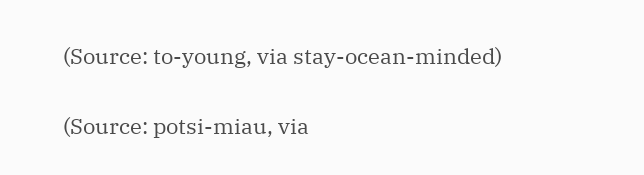(Source: to-young, via stay-ocean-minded)

(Source: potsi-miau, via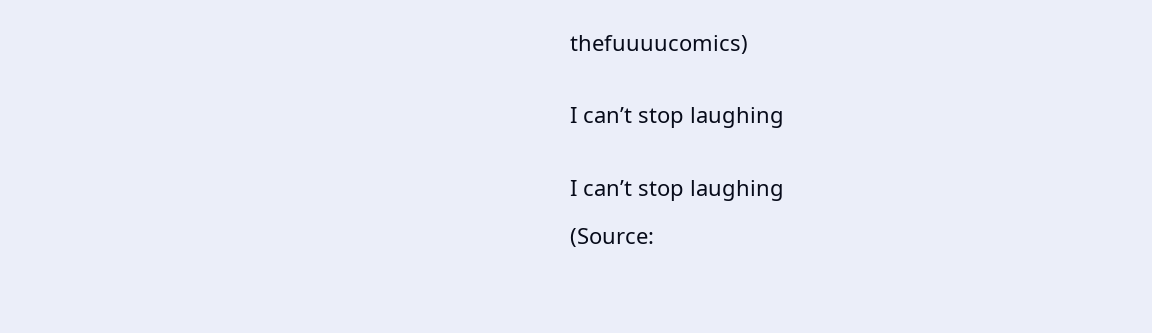thefuuuucomics)


I can’t stop laughing


I can’t stop laughing

(Source: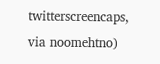twitterscreencaps, via noomehtno)